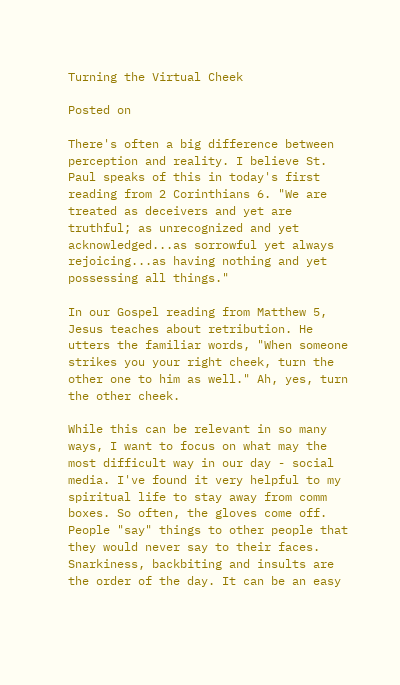Turning the Virtual Cheek

Posted on

There's often a big difference between perception and reality. I believe St. Paul speaks of this in today's first reading from 2 Corinthians 6. "We are treated as deceivers and yet are truthful; as unrecognized and yet acknowledged...as sorrowful yet always rejoicing...as having nothing and yet possessing all things."

In our Gospel reading from Matthew 5, Jesus teaches about retribution. He utters the familiar words, "When someone strikes you your right cheek, turn the other one to him as well." Ah, yes, turn the other cheek.

While this can be relevant in so many ways, I want to focus on what may the most difficult way in our day - social media. I've found it very helpful to my spiritual life to stay away from comm boxes. So often, the gloves come off. People "say" things to other people that they would never say to their faces. Snarkiness, backbiting and insults are the order of the day. It can be an easy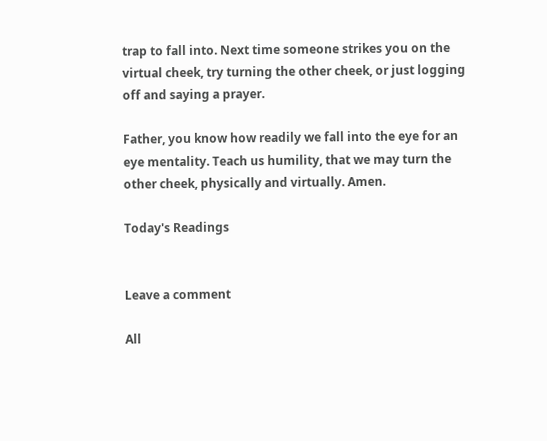trap to fall into. Next time someone strikes you on the virtual cheek, try turning the other cheek, or just logging off and saying a prayer.

Father, you know how readily we fall into the eye for an eye mentality. Teach us humility, that we may turn the other cheek, physically and virtually. Amen.

Today's Readings


Leave a comment

All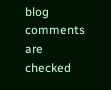blog comments are checked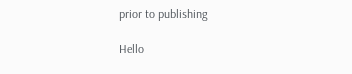prior to publishing

Hello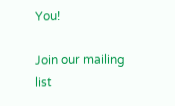You!

Join our mailing list